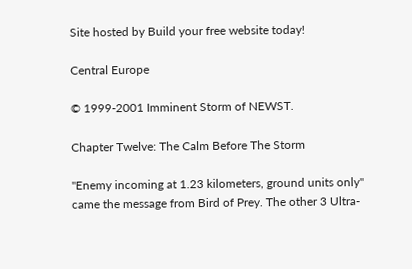Site hosted by Build your free website today!

Central Europe

© 1999-2001 Imminent Storm of NEWST.

Chapter Twelve: The Calm Before The Storm

"Enemy incoming at 1.23 kilometers, ground units only" came the message from Bird of Prey. The other 3 Ultra-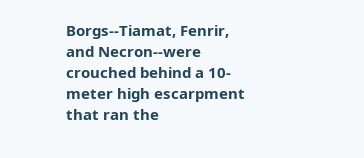Borgs--Tiamat, Fenrir, and Necron--were crouched behind a 10-meter high escarpment that ran the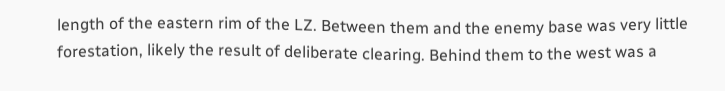length of the eastern rim of the LZ. Between them and the enemy base was very little forestation, likely the result of deliberate clearing. Behind them to the west was a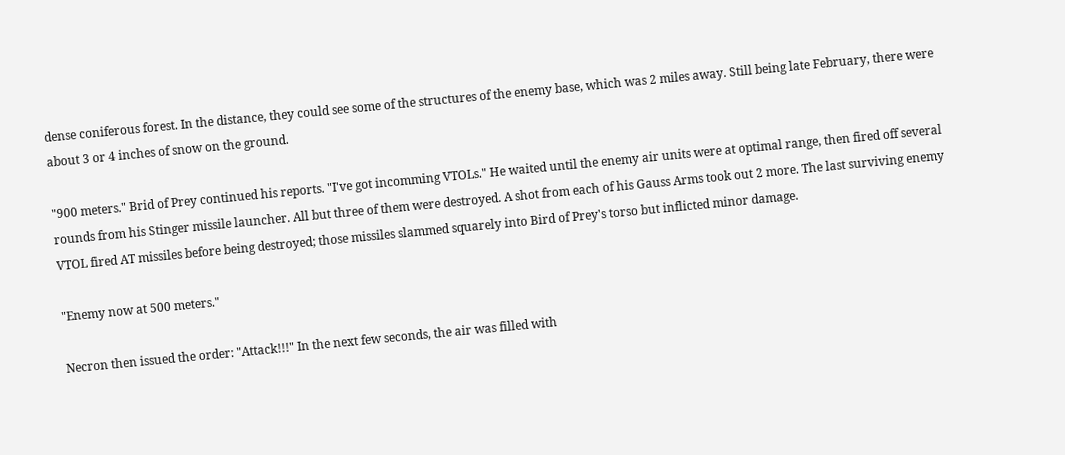dense coniferous forest. In the distance, they could see some of the structures of the enemy base, which was 2 miles away. Still being late February, there were about 3 or 4 inches of snow on the ground.

"900 meters." Brid of Prey continued his reports. "I've got incomming VTOLs." He waited until the enemy air units were at optimal range, then fired off several rounds from his Stinger missile launcher. All but three of them were destroyed. A shot from each of his Gauss Arms took out 2 more. The last surviving enemy VTOL fired AT missiles before being destroyed; those missiles slammed squarely into Bird of Prey's torso but inflicted minor damage.

"Enemy now at 500 meters."

Necron then issued the order: "Attack!!!" In the next few seconds, the air was filled with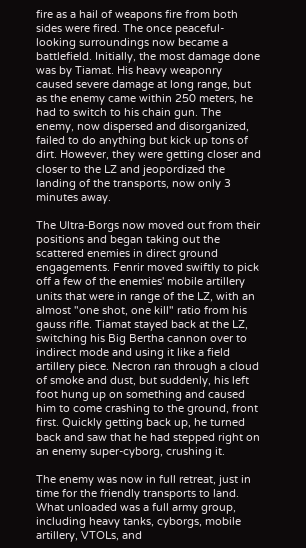fire as a hail of weapons fire from both sides were fired. The once peaceful-looking surroundings now became a battlefield. Initially, the most damage done was by Tiamat. His heavy weaponry caused severe damage at long range, but as the enemy came within 250 meters, he had to switch to his chain gun. The enemy, now dispersed and disorganized, failed to do anything but kick up tons of dirt. However, they were getting closer and closer to the LZ and jeopordized the landing of the transports, now only 3 minutes away.

The Ultra-Borgs now moved out from their positions and began taking out the scattered enemies in direct ground engagements. Fenrir moved swiftly to pick off a few of the enemies' mobile artillery units that were in range of the LZ, with an almost "one shot, one kill" ratio from his gauss rifle. Tiamat stayed back at the LZ, switching his Big Bertha cannon over to indirect mode and using it like a field artillery piece. Necron ran through a cloud of smoke and dust, but suddenly, his left foot hung up on something and caused him to come crashing to the ground, front first. Quickly getting back up, he turned back and saw that he had stepped right on an enemy super-cyborg, crushing it.

The enemy was now in full retreat, just in time for the friendly transports to land. What unloaded was a full army group, including heavy tanks, cyborgs, mobile artillery, VTOLs, and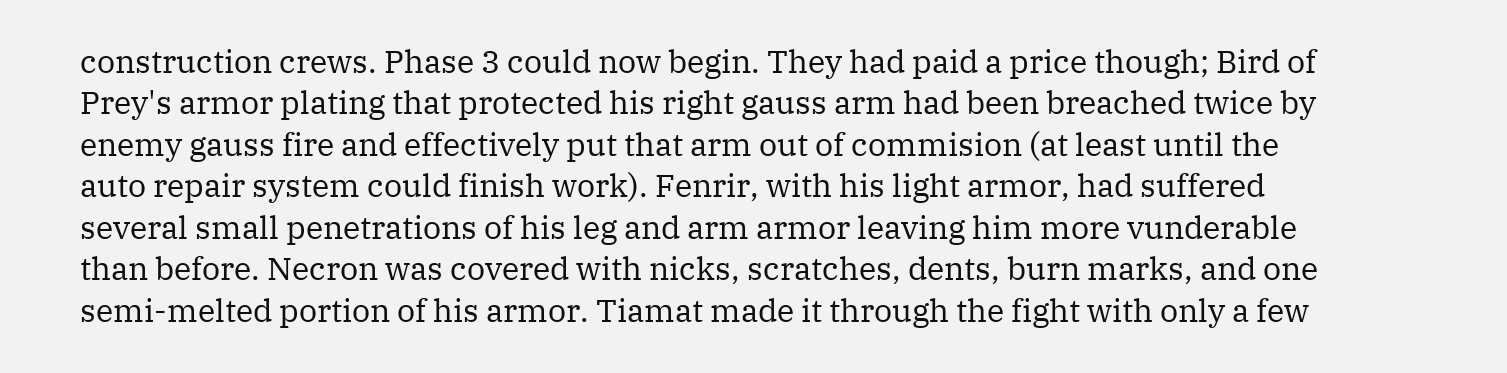construction crews. Phase 3 could now begin. They had paid a price though; Bird of Prey's armor plating that protected his right gauss arm had been breached twice by enemy gauss fire and effectively put that arm out of commision (at least until the auto repair system could finish work). Fenrir, with his light armor, had suffered several small penetrations of his leg and arm armor leaving him more vunderable than before. Necron was covered with nicks, scratches, dents, burn marks, and one semi-melted portion of his armor. Tiamat made it through the fight with only a few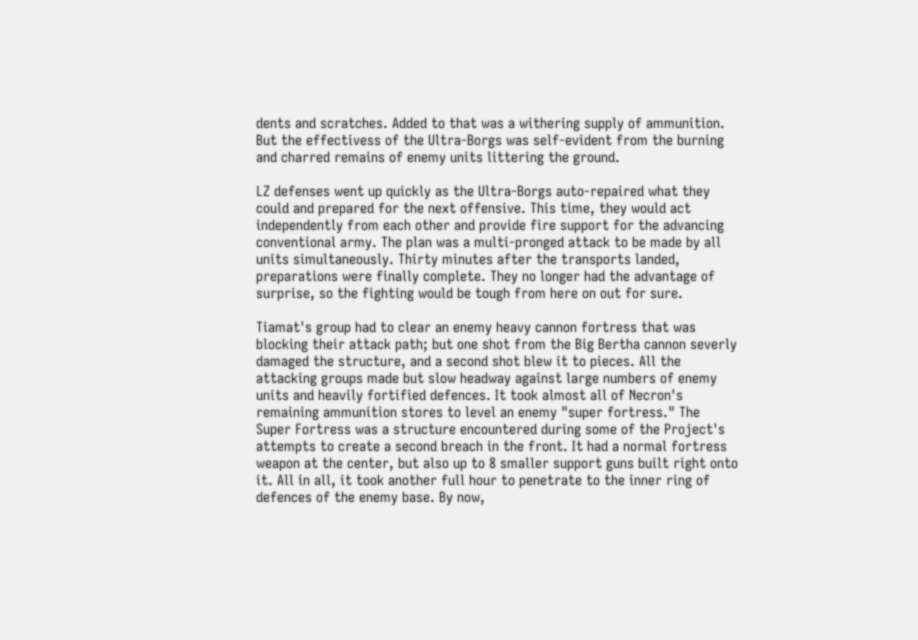dents and scratches. Added to that was a withering supply of ammunition. But the effectivess of the Ultra-Borgs was self-evident from the burning and charred remains of enemy units littering the ground.

LZ defenses went up quickly as the Ultra-Borgs auto-repaired what they could and prepared for the next offensive. This time, they would act independently from each other and provide fire support for the advancing conventional army. The plan was a multi-pronged attack to be made by all units simultaneously. Thirty minutes after the transports landed, preparations were finally complete. They no longer had the advantage of surprise, so the fighting would be tough from here on out for sure.

Tiamat's group had to clear an enemy heavy cannon fortress that was blocking their attack path; but one shot from the Big Bertha cannon severly damaged the structure, and a second shot blew it to pieces. All the attacking groups made but slow headway against large numbers of enemy units and heavily fortified defences. It took almost all of Necron's remaining ammunition stores to level an enemy "super fortress." The Super Fortress was a structure encountered during some of the Project's attempts to create a second breach in the front. It had a normal fortress weapon at the center, but also up to 8 smaller support guns built right onto it. All in all, it took another full hour to penetrate to the inner ring of defences of the enemy base. By now,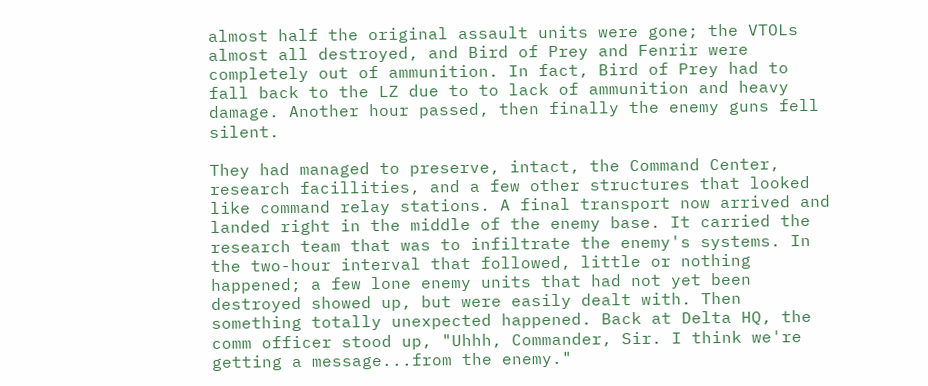almost half the original assault units were gone; the VTOLs almost all destroyed, and Bird of Prey and Fenrir were completely out of ammunition. In fact, Bird of Prey had to fall back to the LZ due to to lack of ammunition and heavy damage. Another hour passed, then finally the enemy guns fell silent.

They had managed to preserve, intact, the Command Center, research facillities, and a few other structures that looked like command relay stations. A final transport now arrived and landed right in the middle of the enemy base. It carried the research team that was to infiltrate the enemy's systems. In the two-hour interval that followed, little or nothing happened; a few lone enemy units that had not yet been destroyed showed up, but were easily dealt with. Then something totally unexpected happened. Back at Delta HQ, the comm officer stood up, "Uhhh, Commander, Sir. I think we're getting a message...from the enemy."